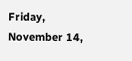Friday, November 14,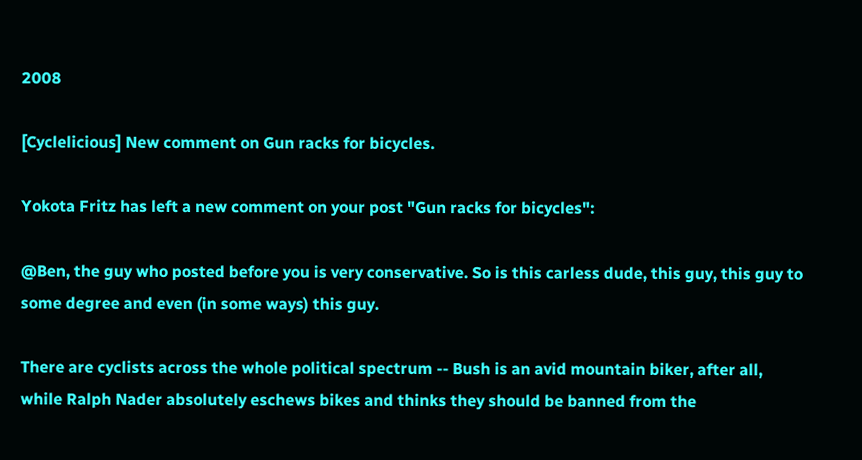2008

[Cyclelicious] New comment on Gun racks for bicycles.

Yokota Fritz has left a new comment on your post "Gun racks for bicycles":

@Ben, the guy who posted before you is very conservative. So is this carless dude, this guy, this guy to some degree and even (in some ways) this guy.

There are cyclists across the whole political spectrum -- Bush is an avid mountain biker, after all, while Ralph Nader absolutely eschews bikes and thinks they should be banned from the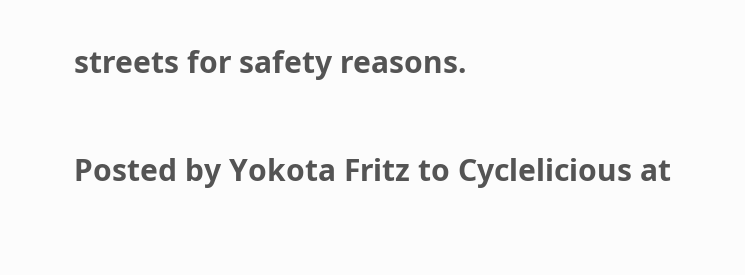streets for safety reasons.

Posted by Yokota Fritz to Cyclelicious at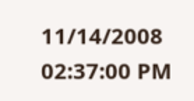11/14/2008 02:37:00 PM